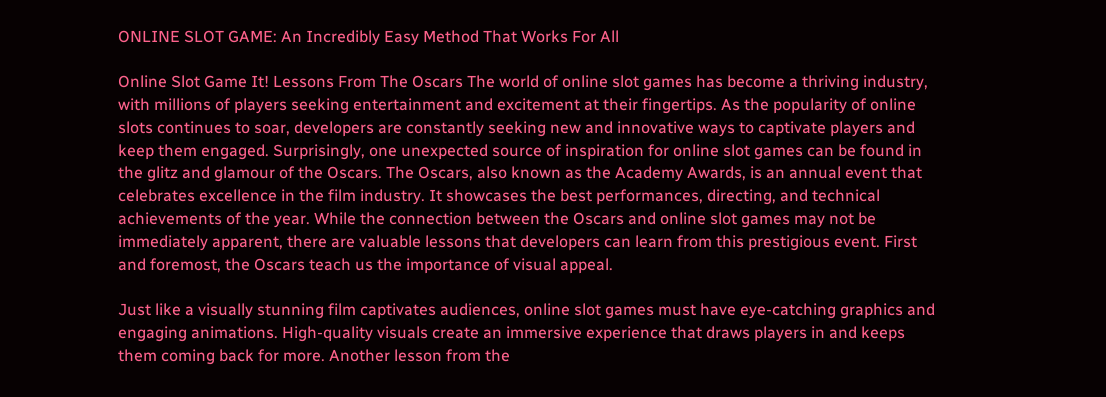ONLINE SLOT GAME: An Incredibly Easy Method That Works For All

Online Slot Game It! Lessons From The Oscars The world of online slot games has become a thriving industry, with millions of players seeking entertainment and excitement at their fingertips. As the popularity of online slots continues to soar, developers are constantly seeking new and innovative ways to captivate players and keep them engaged. Surprisingly, one unexpected source of inspiration for online slot games can be found in the glitz and glamour of the Oscars. The Oscars, also known as the Academy Awards, is an annual event that celebrates excellence in the film industry. It showcases the best performances, directing, and technical achievements of the year. While the connection between the Oscars and online slot games may not be immediately apparent, there are valuable lessons that developers can learn from this prestigious event. First and foremost, the Oscars teach us the importance of visual appeal.

Just like a visually stunning film captivates audiences, online slot games must have eye-catching graphics and engaging animations. High-quality visuals create an immersive experience that draws players in and keeps them coming back for more. Another lesson from the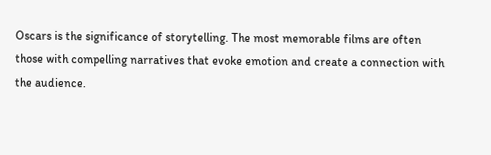Oscars is the significance of storytelling. The most memorable films are often those with compelling narratives that evoke emotion and create a connection with the audience.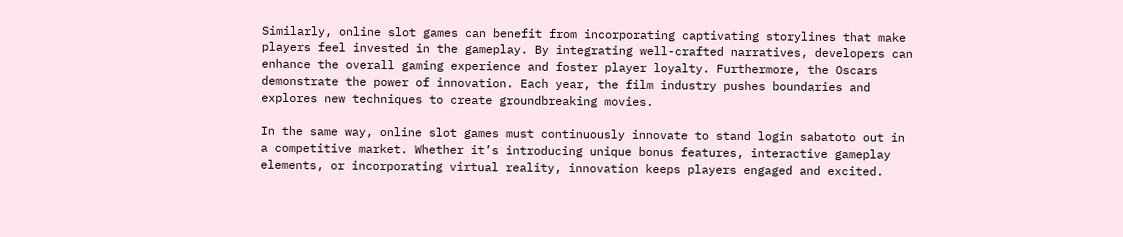Similarly, online slot games can benefit from incorporating captivating storylines that make players feel invested in the gameplay. By integrating well-crafted narratives, developers can enhance the overall gaming experience and foster player loyalty. Furthermore, the Oscars demonstrate the power of innovation. Each year, the film industry pushes boundaries and explores new techniques to create groundbreaking movies.

In the same way, online slot games must continuously innovate to stand login sabatoto out in a competitive market. Whether it’s introducing unique bonus features, interactive gameplay elements, or incorporating virtual reality, innovation keeps players engaged and excited.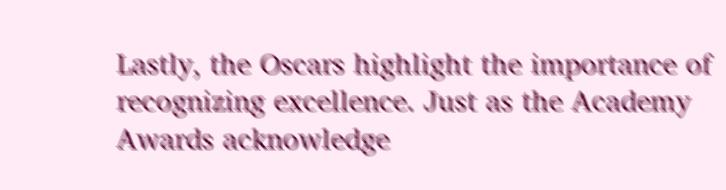Lastly, the Oscars highlight the importance of recognizing excellence. Just as the Academy Awards acknowledge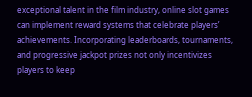exceptional talent in the film industry, online slot games can implement reward systems that celebrate players’ achievements. Incorporating leaderboards, tournaments, and progressive jackpot prizes not only incentivizes players to keep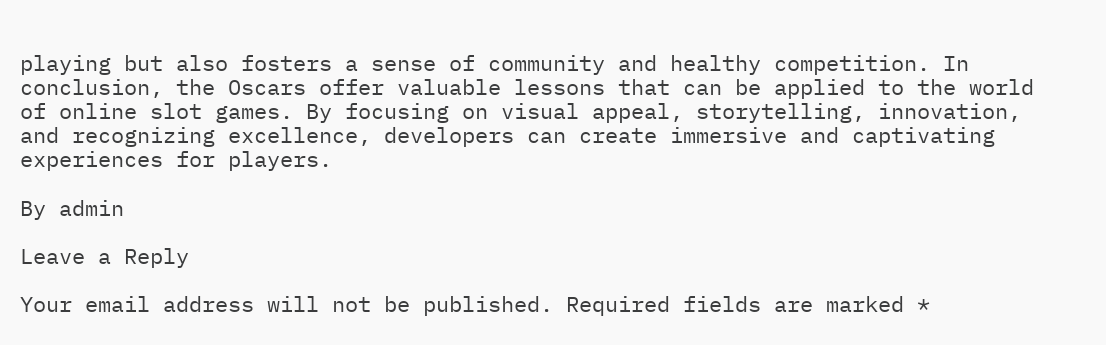playing but also fosters a sense of community and healthy competition. In conclusion, the Oscars offer valuable lessons that can be applied to the world of online slot games. By focusing on visual appeal, storytelling, innovation, and recognizing excellence, developers can create immersive and captivating experiences for players.

By admin

Leave a Reply

Your email address will not be published. Required fields are marked *